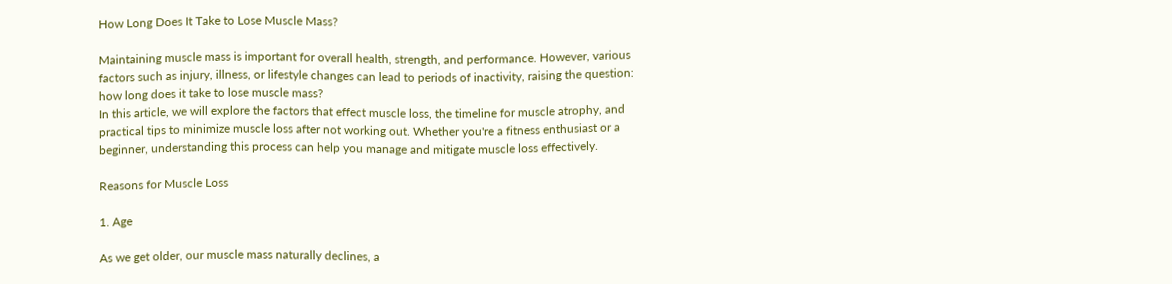How Long Does It Take to Lose Muscle Mass?

Maintaining muscle mass is important for overall health, strength, and performance. However, various factors such as injury, illness, or lifestyle changes can lead to periods of inactivity, raising the question: how long does it take to lose muscle mass?
In this article, we will explore the factors that effect muscle loss, the timeline for muscle atrophy, and practical tips to minimize muscle loss after not working out. Whether you're a fitness enthusiast or a beginner, understanding this process can help you manage and mitigate muscle loss effectively.

Reasons for Muscle Loss

1. Age

As we get older, our muscle mass naturally declines, a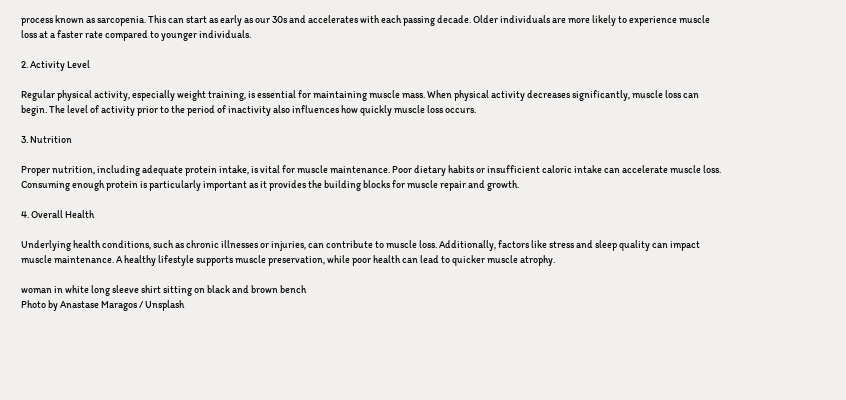process known as sarcopenia. This can start as early as our 30s and accelerates with each passing decade. Older individuals are more likely to experience muscle loss at a faster rate compared to younger individuals.

2. Activity Level

Regular physical activity, especially weight training, is essential for maintaining muscle mass. When physical activity decreases significantly, muscle loss can begin. The level of activity prior to the period of inactivity also influences how quickly muscle loss occurs.

3. Nutrition

Proper nutrition, including adequate protein intake, is vital for muscle maintenance. Poor dietary habits or insufficient caloric intake can accelerate muscle loss. Consuming enough protein is particularly important as it provides the building blocks for muscle repair and growth.

4. Overall Health

Underlying health conditions, such as chronic illnesses or injuries, can contribute to muscle loss. Additionally, factors like stress and sleep quality can impact muscle maintenance. A healthy lifestyle supports muscle preservation, while poor health can lead to quicker muscle atrophy.

woman in white long sleeve shirt sitting on black and brown bench
Photo by Anastase Maragos / Unsplash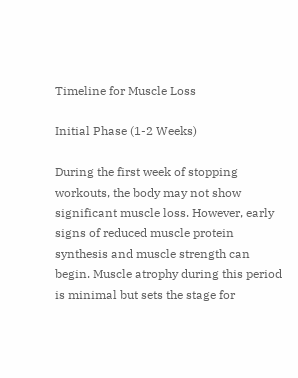Timeline for Muscle Loss

Initial Phase (1-2 Weeks)

During the first week of stopping workouts, the body may not show significant muscle loss. However, early signs of reduced muscle protein synthesis and muscle strength can begin. Muscle atrophy during this period is minimal but sets the stage for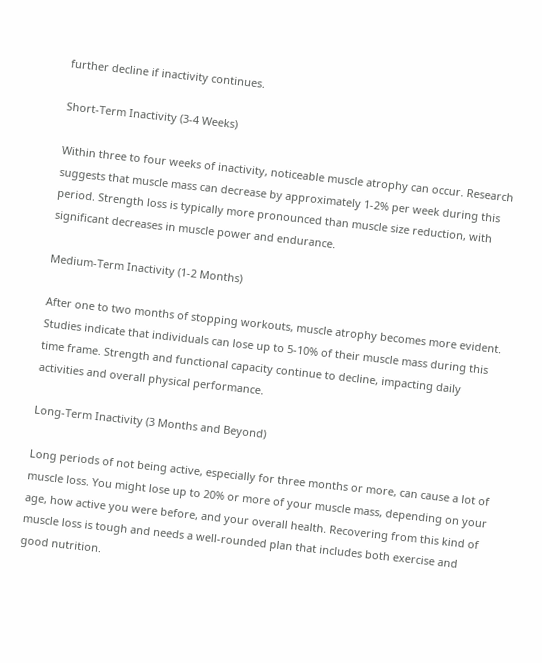further decline if inactivity continues.

Short-Term Inactivity (3-4 Weeks)

Within three to four weeks of inactivity, noticeable muscle atrophy can occur. Research suggests that muscle mass can decrease by approximately 1-2% per week during this period. Strength loss is typically more pronounced than muscle size reduction, with significant decreases in muscle power and endurance.

Medium-Term Inactivity (1-2 Months)

After one to two months of stopping workouts, muscle atrophy becomes more evident. Studies indicate that individuals can lose up to 5-10% of their muscle mass during this time frame. Strength and functional capacity continue to decline, impacting daily activities and overall physical performance.

Long-Term Inactivity (3 Months and Beyond)

Long periods of not being active, especially for three months or more, can cause a lot of muscle loss. You might lose up to 20% or more of your muscle mass, depending on your age, how active you were before, and your overall health. Recovering from this kind of muscle loss is tough and needs a well-rounded plan that includes both exercise and good nutrition.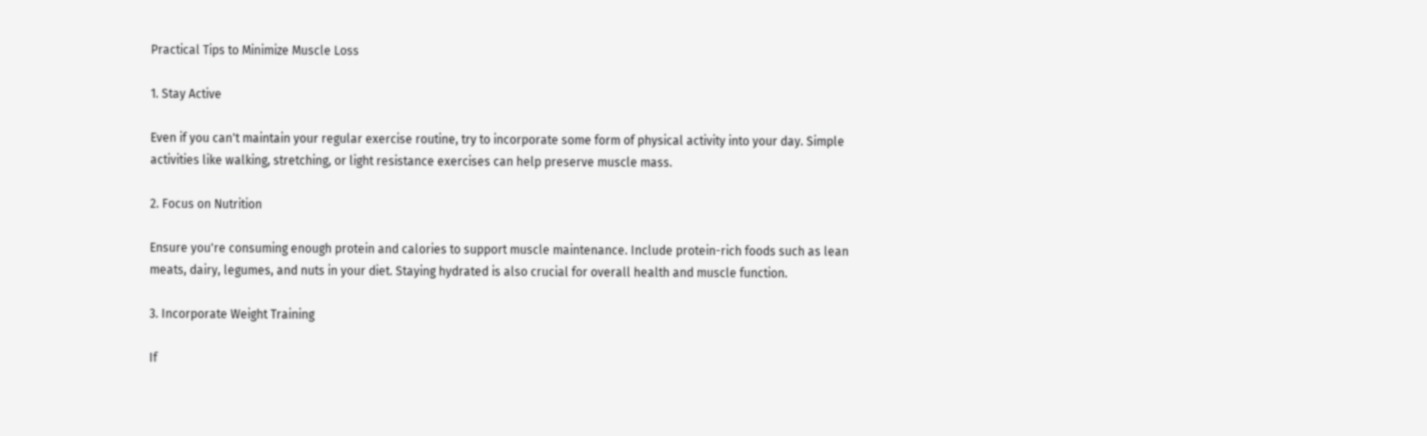Practical Tips to Minimize Muscle Loss

1. Stay Active

Even if you can't maintain your regular exercise routine, try to incorporate some form of physical activity into your day. Simple activities like walking, stretching, or light resistance exercises can help preserve muscle mass.

2. Focus on Nutrition

Ensure you're consuming enough protein and calories to support muscle maintenance. Include protein-rich foods such as lean meats, dairy, legumes, and nuts in your diet. Staying hydrated is also crucial for overall health and muscle function.

3. Incorporate Weight Training

If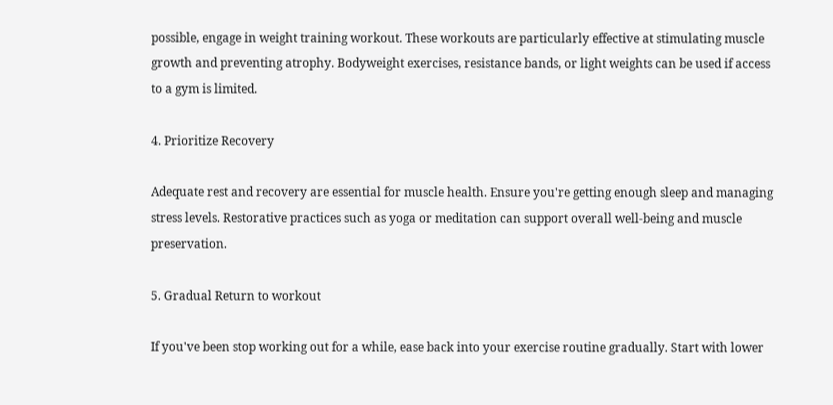possible, engage in weight training workout. These workouts are particularly effective at stimulating muscle growth and preventing atrophy. Bodyweight exercises, resistance bands, or light weights can be used if access to a gym is limited.

4. Prioritize Recovery

Adequate rest and recovery are essential for muscle health. Ensure you're getting enough sleep and managing stress levels. Restorative practices such as yoga or meditation can support overall well-being and muscle preservation.

5. Gradual Return to workout

If you've been stop working out for a while, ease back into your exercise routine gradually. Start with lower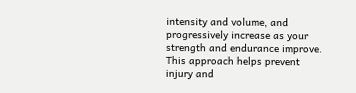intensity and volume, and progressively increase as your strength and endurance improve. This approach helps prevent injury and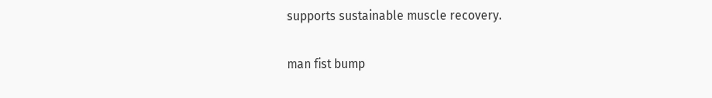supports sustainable muscle recovery.

man fist bump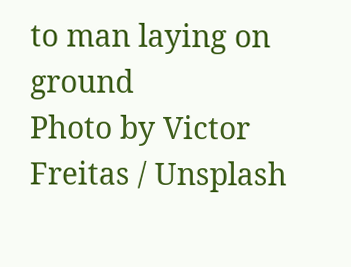to man laying on ground
Photo by Victor Freitas / Unsplash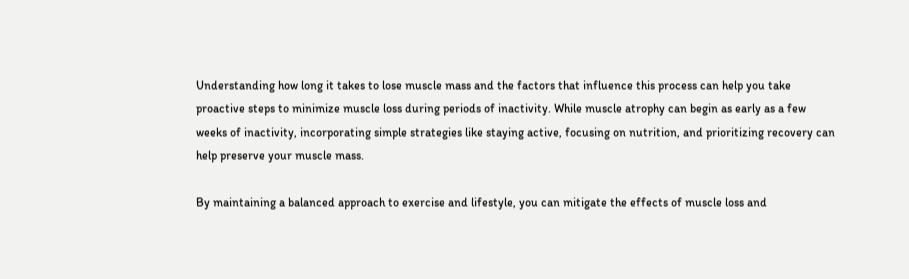Understanding how long it takes to lose muscle mass and the factors that influence this process can help you take proactive steps to minimize muscle loss during periods of inactivity. While muscle atrophy can begin as early as a few weeks of inactivity, incorporating simple strategies like staying active, focusing on nutrition, and prioritizing recovery can help preserve your muscle mass.

By maintaining a balanced approach to exercise and lifestyle, you can mitigate the effects of muscle loss and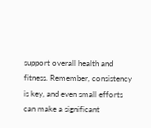support overall health and fitness. Remember, consistency is key, and even small efforts can make a significant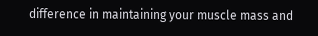difference in maintaining your muscle mass and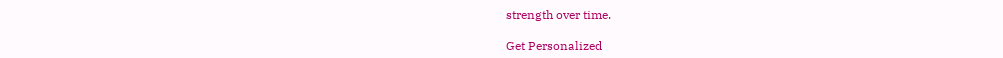strength over time.

Get Personalized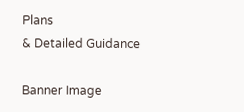Plans
& Detailed Guidance

Banner Image